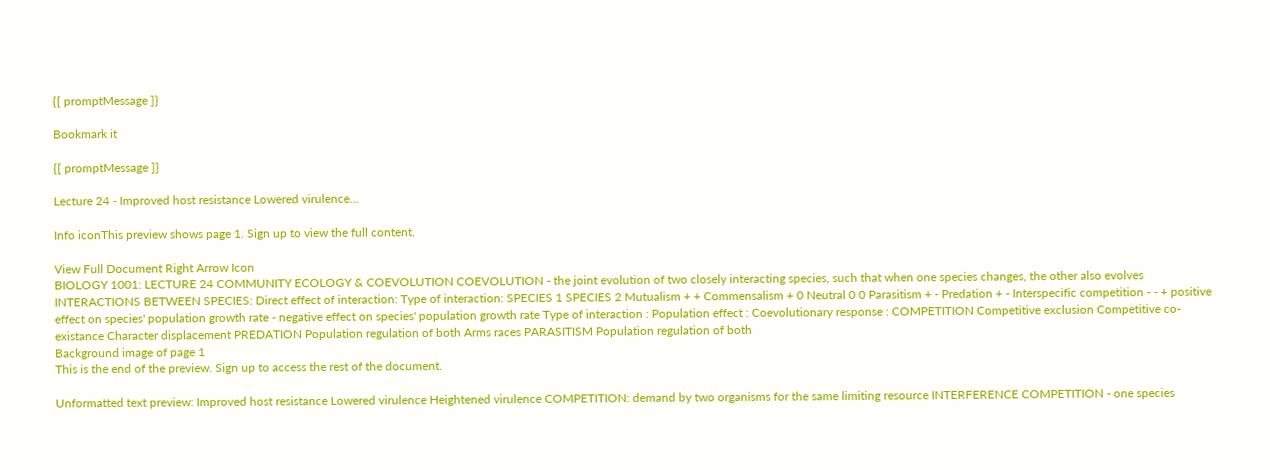{[ promptMessage ]}

Bookmark it

{[ promptMessage ]}

Lecture 24 - Improved host resistance Lowered virulence...

Info iconThis preview shows page 1. Sign up to view the full content.

View Full Document Right Arrow Icon
BIOLOGY 1001: LECTURE 24 COMMUNITY ECOLOGY & COEVOLUTION COEVOLUTION - the joint evolution of two closely interacting species, such that when one species changes, the other also evolves INTERACTIONS BETWEEN SPECIES: Direct effect of interaction: Type of interaction: SPECIES 1 SPECIES 2 Mutualism + + Commensalism + 0 Neutral 0 0 Parasitism + - Predation + - Interspecific competition - - + positive effect on species' population growth rate - negative effect on species' population growth rate Type of interaction : Population effect : Coevolutionary response : COMPETITION Competitive exclusion Competitive co-existance Character displacement PREDATION Population regulation of both Arms races PARASITISM Population regulation of both
Background image of page 1
This is the end of the preview. Sign up to access the rest of the document.

Unformatted text preview: Improved host resistance Lowered virulence Heightened virulence COMPETITION: demand by two organisms for the same limiting resource INTERFERENCE COMPETITION - one species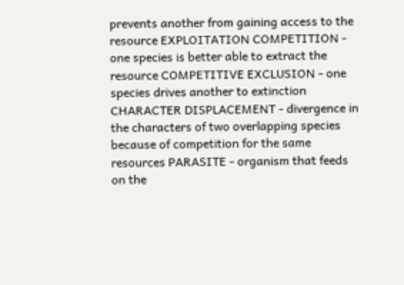prevents another from gaining access to the resource EXPLOITATION COMPETITION - one species is better able to extract the resource COMPETITIVE EXCLUSION - one species drives another to extinction CHARACTER DISPLACEMENT - divergence in the characters of two overlapping species because of competition for the same resources PARASITE - organism that feeds on the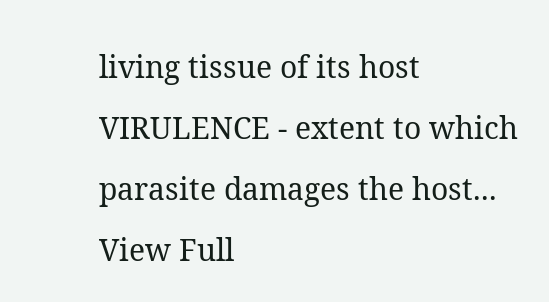living tissue of its host VIRULENCE - extent to which parasite damages the host...
View Full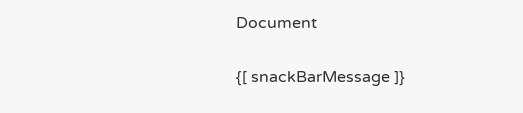Document

{[ snackBarMessage ]}